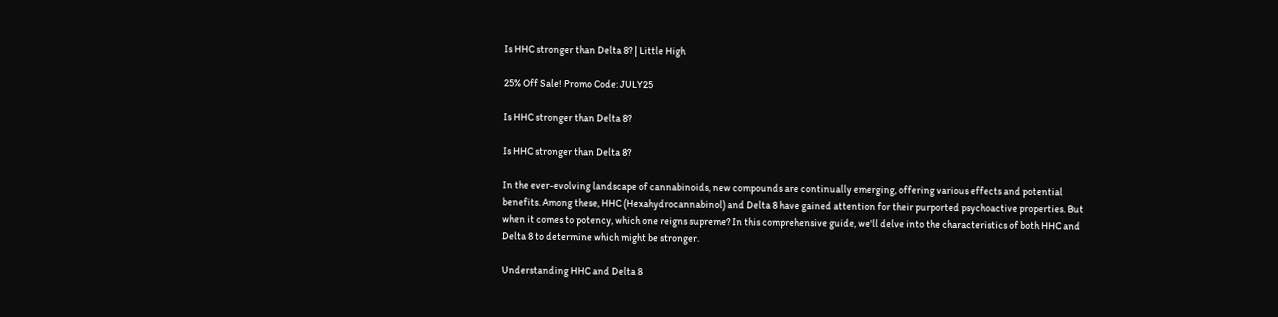Is HHC stronger than Delta 8? | Little High

25% Off Sale! Promo Code: JULY25

Is HHC stronger than Delta 8?

Is HHC stronger than Delta 8?

In the ever-evolving landscape of cannabinoids, new compounds are continually emerging, offering various effects and potential benefits. Among these, HHC (Hexahydrocannabinol) and Delta 8 have gained attention for their purported psychoactive properties. But when it comes to potency, which one reigns supreme? In this comprehensive guide, we'll delve into the characteristics of both HHC and Delta 8 to determine which might be stronger.

Understanding HHC and Delta 8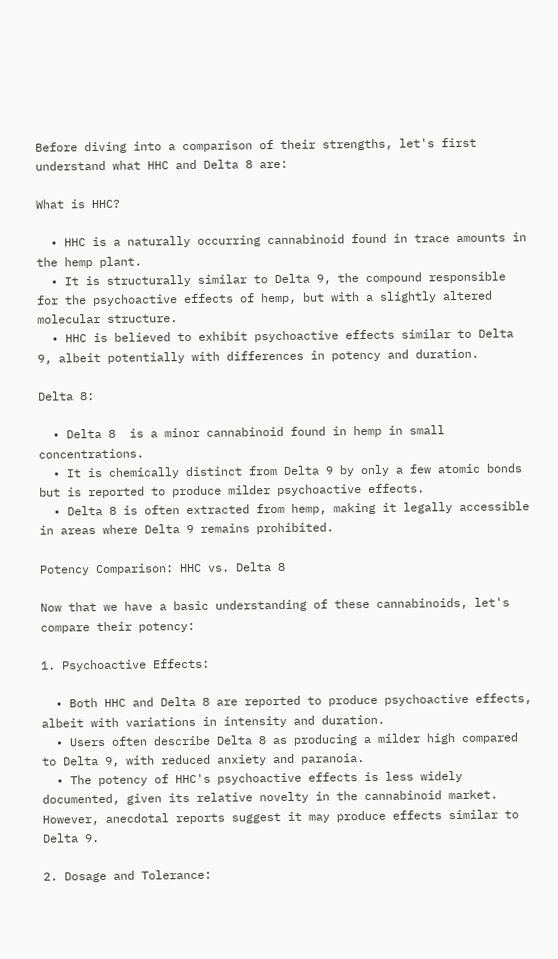Before diving into a comparison of their strengths, let's first understand what HHC and Delta 8 are:

What is HHC?

  • HHC is a naturally occurring cannabinoid found in trace amounts in the hemp plant.
  • It is structurally similar to Delta 9, the compound responsible for the psychoactive effects of hemp, but with a slightly altered molecular structure.
  • HHC is believed to exhibit psychoactive effects similar to Delta 9, albeit potentially with differences in potency and duration.

Delta 8:

  • Delta 8  is a minor cannabinoid found in hemp in small concentrations.
  • It is chemically distinct from Delta 9 by only a few atomic bonds but is reported to produce milder psychoactive effects.
  • Delta 8 is often extracted from hemp, making it legally accessible in areas where Delta 9 remains prohibited.

Potency Comparison: HHC vs. Delta 8

Now that we have a basic understanding of these cannabinoids, let's compare their potency:

1. Psychoactive Effects:

  • Both HHC and Delta 8 are reported to produce psychoactive effects, albeit with variations in intensity and duration.
  • Users often describe Delta 8 as producing a milder high compared to Delta 9, with reduced anxiety and paranoia.
  • The potency of HHC's psychoactive effects is less widely documented, given its relative novelty in the cannabinoid market. However, anecdotal reports suggest it may produce effects similar to Delta 9.

2. Dosage and Tolerance: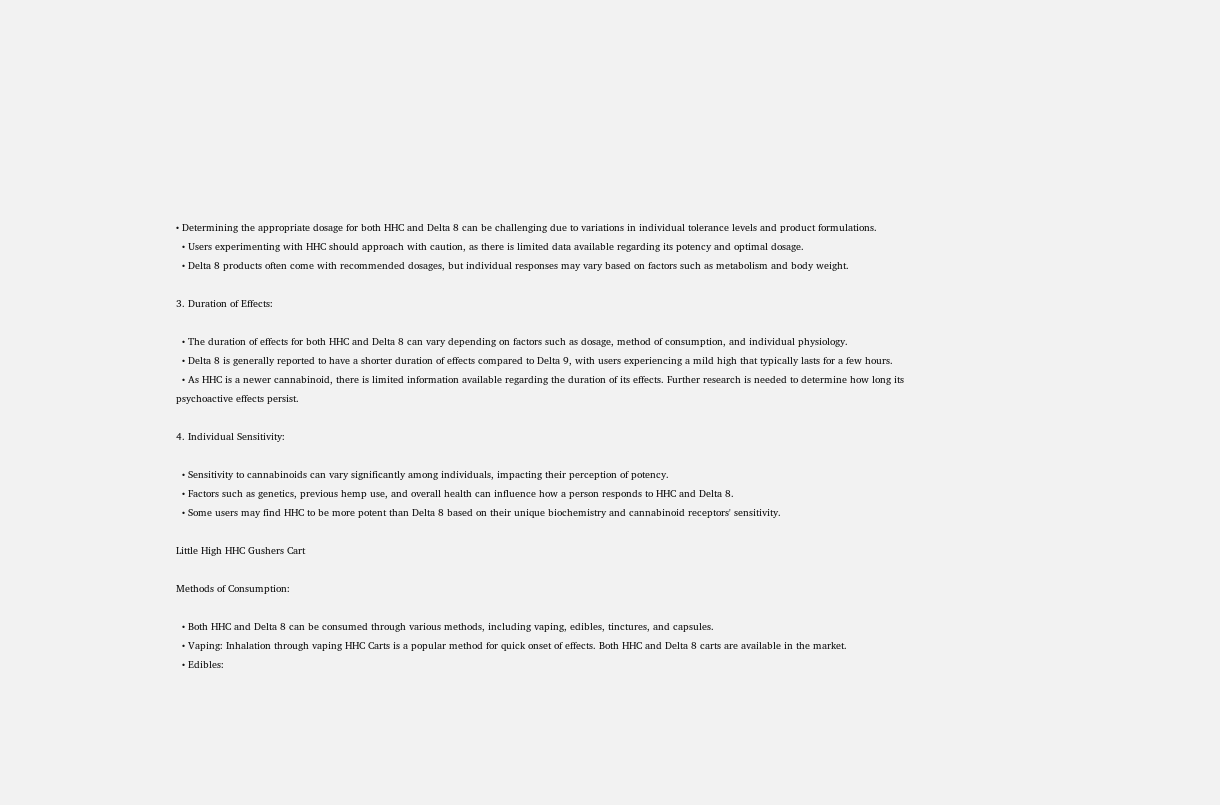• Determining the appropriate dosage for both HHC and Delta 8 can be challenging due to variations in individual tolerance levels and product formulations.
  • Users experimenting with HHC should approach with caution, as there is limited data available regarding its potency and optimal dosage.
  • Delta 8 products often come with recommended dosages, but individual responses may vary based on factors such as metabolism and body weight.

3. Duration of Effects:

  • The duration of effects for both HHC and Delta 8 can vary depending on factors such as dosage, method of consumption, and individual physiology.
  • Delta 8 is generally reported to have a shorter duration of effects compared to Delta 9, with users experiencing a mild high that typically lasts for a few hours.
  • As HHC is a newer cannabinoid, there is limited information available regarding the duration of its effects. Further research is needed to determine how long its psychoactive effects persist.

4. Individual Sensitivity:

  • Sensitivity to cannabinoids can vary significantly among individuals, impacting their perception of potency.
  • Factors such as genetics, previous hemp use, and overall health can influence how a person responds to HHC and Delta 8.
  • Some users may find HHC to be more potent than Delta 8 based on their unique biochemistry and cannabinoid receptors' sensitivity.

Little High HHC Gushers Cart

Methods of Consumption:

  • Both HHC and Delta 8 can be consumed through various methods, including vaping, edibles, tinctures, and capsules.
  • Vaping: Inhalation through vaping HHC Carts is a popular method for quick onset of effects. Both HHC and Delta 8 carts are available in the market.
  • Edibles: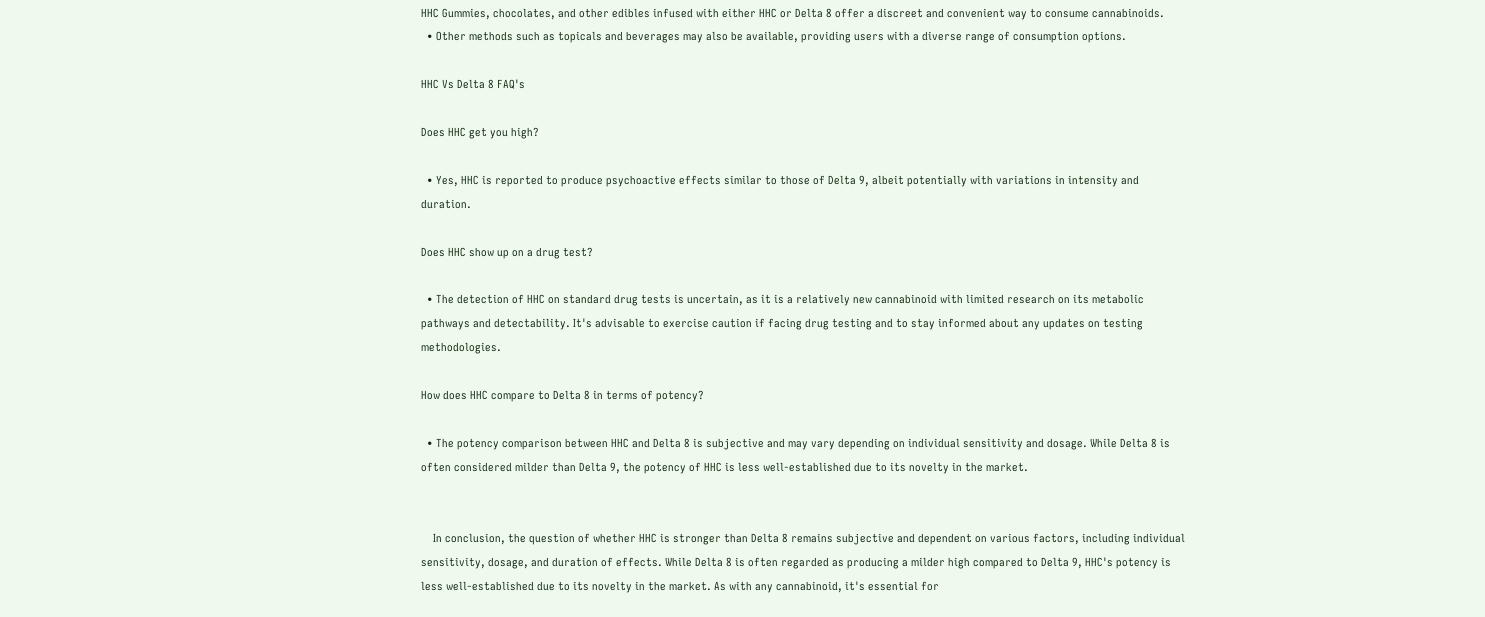HHC Gummies, chocolates, and other edibles infused with either HHC or Delta 8 offer a discreet and convenient way to consume cannabinoids.
  • Other methods such as topicals and beverages may also be available, providing users with a diverse range of consumption options.

HHC Vs Delta 8 FAQ's

Does HHC get you high?

  • Yes, HHC is reported to produce psychoactive effects similar to those of Delta 9, albeit potentially with variations in intensity and duration.

Does HHC show up on a drug test?

  • The detection of HHC on standard drug tests is uncertain, as it is a relatively new cannabinoid with limited research on its metabolic pathways and detectability. It's advisable to exercise caution if facing drug testing and to stay informed about any updates on testing methodologies.

How does HHC compare to Delta 8 in terms of potency?

  • The potency comparison between HHC and Delta 8 is subjective and may vary depending on individual sensitivity and dosage. While Delta 8 is often considered milder than Delta 9, the potency of HHC is less well-established due to its novelty in the market.


    In conclusion, the question of whether HHC is stronger than Delta 8 remains subjective and dependent on various factors, including individual sensitivity, dosage, and duration of effects. While Delta 8 is often regarded as producing a milder high compared to Delta 9, HHC's potency is less well-established due to its novelty in the market. As with any cannabinoid, it's essential for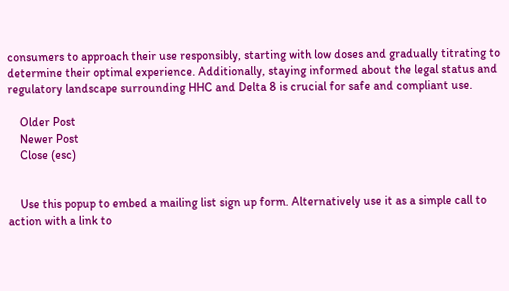consumers to approach their use responsibly, starting with low doses and gradually titrating to determine their optimal experience. Additionally, staying informed about the legal status and regulatory landscape surrounding HHC and Delta 8 is crucial for safe and compliant use.

    Older Post
    Newer Post
    Close (esc)


    Use this popup to embed a mailing list sign up form. Alternatively use it as a simple call to action with a link to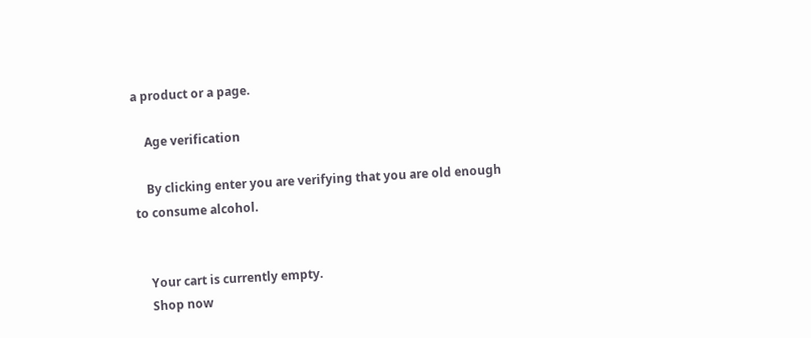a product or a page.

    Age verification

    By clicking enter you are verifying that you are old enough to consume alcohol.


    Your cart is currently empty.
    Shop now